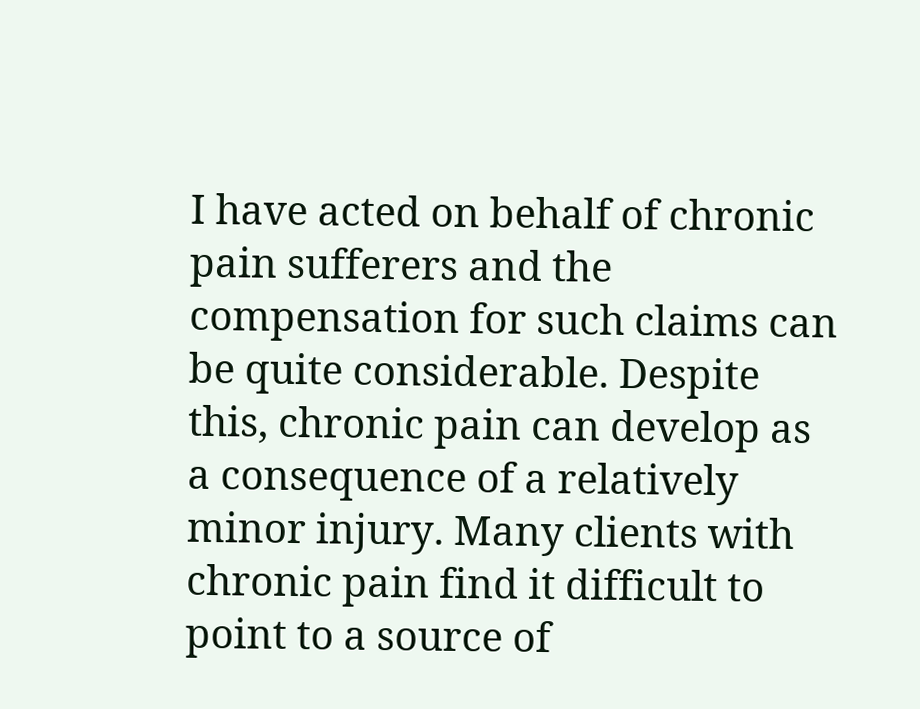I have acted on behalf of chronic pain sufferers and the compensation for such claims can be quite considerable. Despite this, chronic pain can develop as a consequence of a relatively minor injury. Many clients with chronic pain find it difficult to point to a source of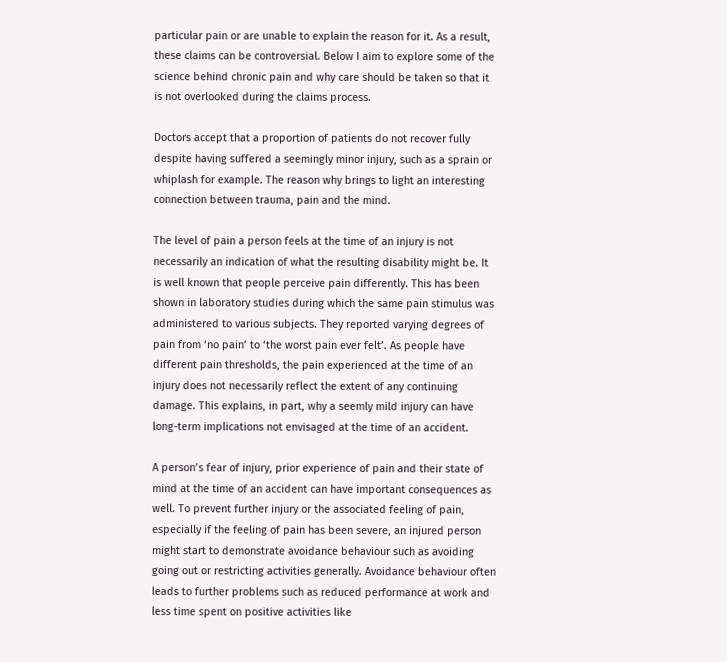particular pain or are unable to explain the reason for it. As a result, these claims can be controversial. Below I aim to explore some of the science behind chronic pain and why care should be taken so that it is not overlooked during the claims process.

Doctors accept that a proportion of patients do not recover fully despite having suffered a seemingly minor injury, such as a sprain or whiplash for example. The reason why brings to light an interesting connection between trauma, pain and the mind.

The level of pain a person feels at the time of an injury is not necessarily an indication of what the resulting disability might be. It is well known that people perceive pain differently. This has been shown in laboratory studies during which the same pain stimulus was administered to various subjects. They reported varying degrees of pain from ‘no pain’ to ‘the worst pain ever felt’. As people have different pain thresholds, the pain experienced at the time of an injury does not necessarily reflect the extent of any continuing damage. This explains, in part, why a seemly mild injury can have long-term implications not envisaged at the time of an accident.

A person’s fear of injury, prior experience of pain and their state of mind at the time of an accident can have important consequences as well. To prevent further injury or the associated feeling of pain, especially if the feeling of pain has been severe, an injured person might start to demonstrate avoidance behaviour such as avoiding going out or restricting activities generally. Avoidance behaviour often leads to further problems such as reduced performance at work and less time spent on positive activities like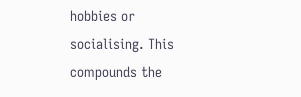hobbies or socialising. This compounds the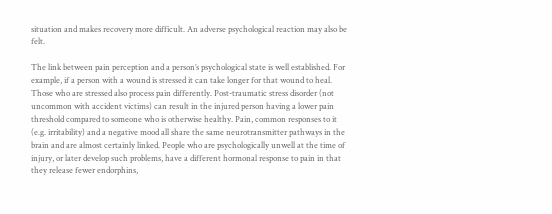situation and makes recovery more difficult. An adverse psychological reaction may also be felt.

The link between pain perception and a person’s psychological state is well established. For example, if a person with a wound is stressed it can take longer for that wound to heal. Those who are stressed also process pain differently. Post-traumatic stress disorder (not uncommon with accident victims) can result in the injured person having a lower pain threshold compared to someone who is otherwise healthy. Pain, common responses to it (e.g. irritability) and a negative mood all share the same neurotransmitter pathways in the brain and are almost certainly linked. People who are psychologically unwell at the time of injury, or later develop such problems, have a different hormonal response to pain in that they release fewer endorphins,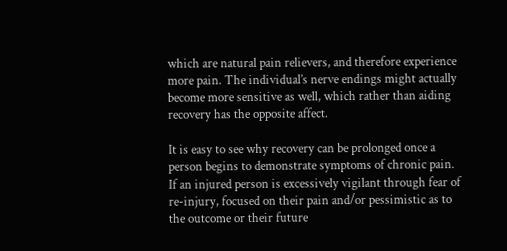which are natural pain relievers, and therefore experience more pain. The individual’s nerve endings might actually become more sensitive as well, which rather than aiding recovery has the opposite affect.

It is easy to see why recovery can be prolonged once a person begins to demonstrate symptoms of chronic pain. If an injured person is excessively vigilant through fear of re-injury, focused on their pain and/or pessimistic as to the outcome or their future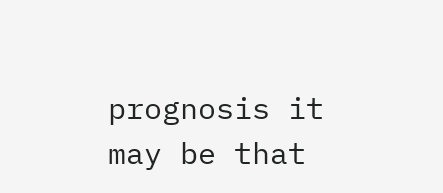prognosis it may be that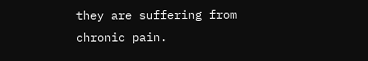they are suffering from chronic pain.